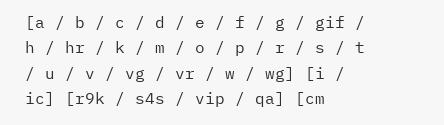[a / b / c / d / e / f / g / gif / h / hr / k / m / o / p / r / s / t / u / v / vg / vr / w / wg] [i / ic] [r9k / s4s / vip / qa] [cm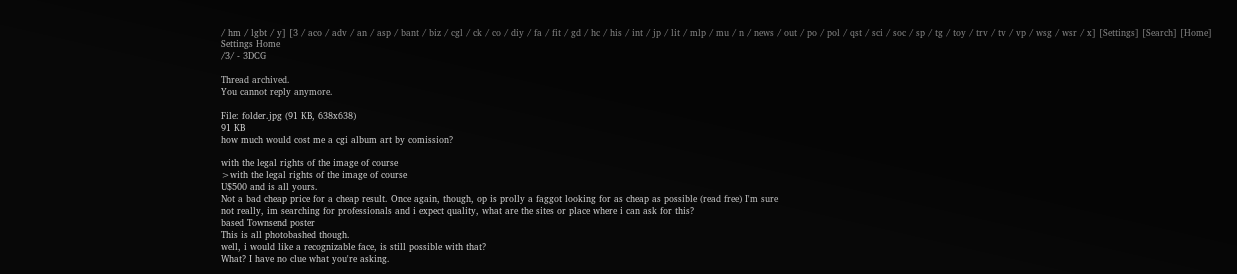/ hm / lgbt / y] [3 / aco / adv / an / asp / bant / biz / cgl / ck / co / diy / fa / fit / gd / hc / his / int / jp / lit / mlp / mu / n / news / out / po / pol / qst / sci / soc / sp / tg / toy / trv / tv / vp / wsg / wsr / x] [Settings] [Search] [Home]
Settings Home
/3/ - 3DCG

Thread archived.
You cannot reply anymore.

File: folder.jpg (91 KB, 638x638)
91 KB
how much would cost me a cgi album art by comission?

with the legal rights of the image of course
>with the legal rights of the image of course
U$500 and is all yours.
Not a bad cheap price for a cheap result. Once again, though, op is prolly a faggot looking for as cheap as possible (read free) I'm sure
not really, im searching for professionals and i expect quality, what are the sites or place where i can ask for this?
based Townsend poster
This is all photobashed though.
well, i would like a recognizable face, is still possible with that?
What? I have no clue what you're asking.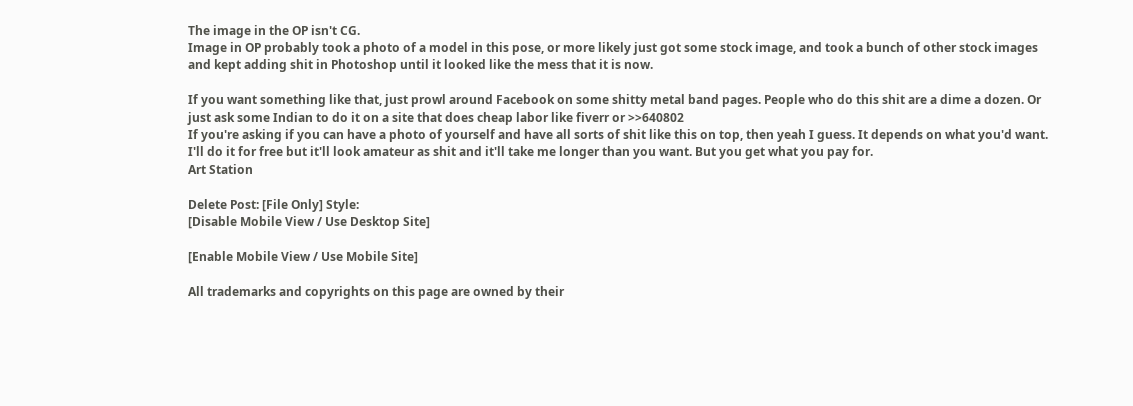The image in the OP isn't CG.
Image in OP probably took a photo of a model in this pose, or more likely just got some stock image, and took a bunch of other stock images and kept adding shit in Photoshop until it looked like the mess that it is now.

If you want something like that, just prowl around Facebook on some shitty metal band pages. People who do this shit are a dime a dozen. Or just ask some Indian to do it on a site that does cheap labor like fiverr or >>640802
If you're asking if you can have a photo of yourself and have all sorts of shit like this on top, then yeah I guess. It depends on what you'd want.
I'll do it for free but it'll look amateur as shit and it'll take me longer than you want. But you get what you pay for.
Art Station

Delete Post: [File Only] Style:
[Disable Mobile View / Use Desktop Site]

[Enable Mobile View / Use Mobile Site]

All trademarks and copyrights on this page are owned by their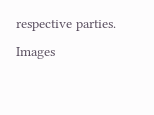respective parties. Images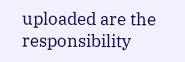uploaded are the responsibility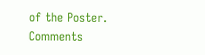of the Poster. Comments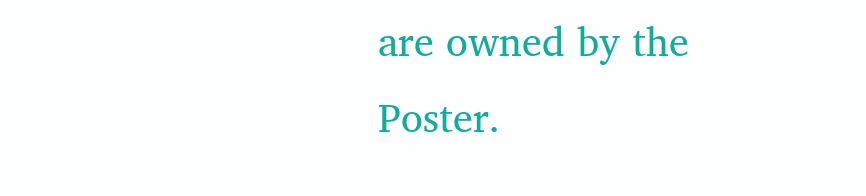are owned by the Poster.